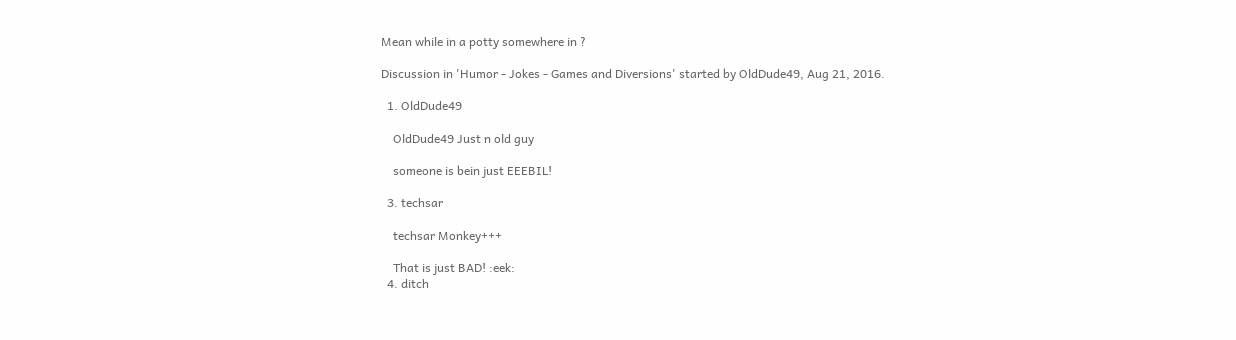Mean while in a potty somewhere in ?

Discussion in 'Humor - Jokes - Games and Diversions' started by OldDude49, Aug 21, 2016.

  1. OldDude49

    OldDude49 Just n old guy

    someone is bein just EEEBIL!

  3. techsar

    techsar Monkey+++

    That is just BAD! :eek:
  4. ditch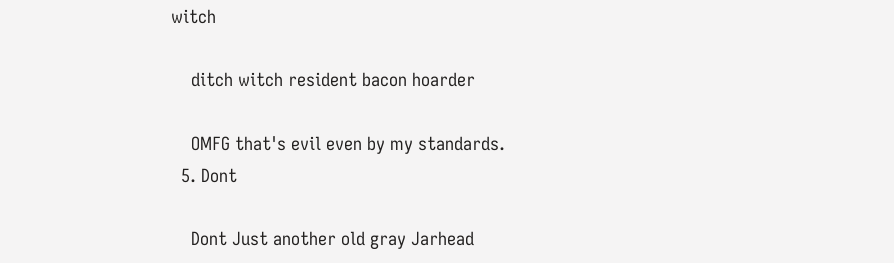witch

    ditch witch resident bacon hoarder

    OMFG that's evil even by my standards.
  5. Dont

    Dont Just another old gray Jarhead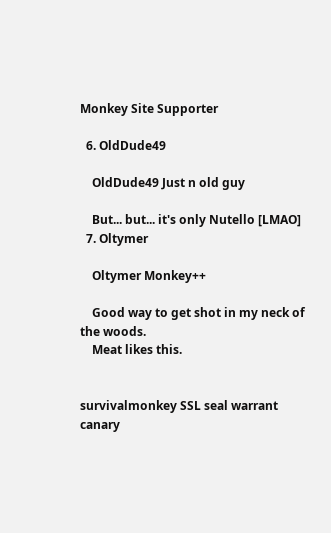Monkey Site Supporter

  6. OldDude49

    OldDude49 Just n old guy

    But... but... it's only Nutello [LMAO]
  7. Oltymer

    Oltymer Monkey++

    Good way to get shot in my neck of the woods.
    Meat likes this.


survivalmonkey SSL seal warrant canary